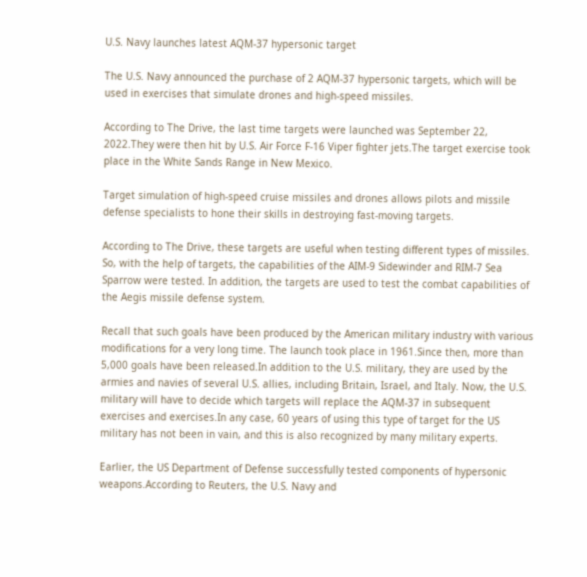U.S. Navy launches latest AQM-37 hypersonic target

The U.S. Navy announced the purchase of 2 AQM-37 hypersonic targets, which will be used in exercises that simulate drones and high-speed missiles.

According to The Drive, the last time targets were launched was September 22, 2022.They were then hit by U.S. Air Force F-16 Viper fighter jets.The target exercise took place in the White Sands Range in New Mexico.

Target simulation of high-speed cruise missiles and drones allows pilots and missile defense specialists to hone their skills in destroying fast-moving targets.

According to The Drive, these targets are useful when testing different types of missiles. So, with the help of targets, the capabilities of the AIM-9 Sidewinder and RIM-7 Sea Sparrow were tested. In addition, the targets are used to test the combat capabilities of the Aegis missile defense system.

Recall that such goals have been produced by the American military industry with various modifications for a very long time. The launch took place in 1961.Since then, more than 5,000 goals have been released.In addition to the U.S. military, they are used by the armies and navies of several U.S. allies, including Britain, Israel, and Italy. Now, the U.S. military will have to decide which targets will replace the AQM-37 in subsequent exercises and exercises.In any case, 60 years of using this type of target for the US military has not been in vain, and this is also recognized by many military experts.

Earlier, the US Department of Defense successfully tested components of hypersonic weapons.According to Reuters, the U.S. Navy and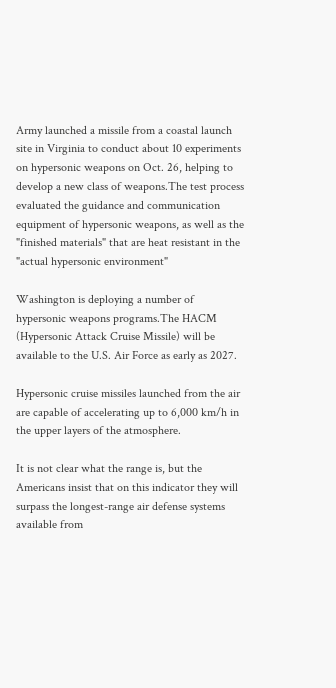Army launched a missile from a coastal launch site in Virginia to conduct about 10 experiments on hypersonic weapons on Oct. 26, helping to develop a new class of weapons.The test process evaluated the guidance and communication equipment of hypersonic weapons, as well as the "finished materials" that are heat resistant in the "actual hypersonic environment"

Washington is deploying a number of hypersonic weapons programs.The HACM (Hypersonic Attack Cruise Missile) will be available to the U.S. Air Force as early as 2027.

Hypersonic cruise missiles launched from the air are capable of accelerating up to 6,000 km/h in the upper layers of the atmosphere.

It is not clear what the range is, but the Americans insist that on this indicator they will surpass the longest-range air defense systems available from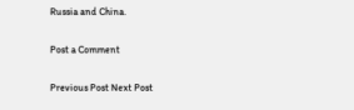Russia and China.

Post a Comment

Previous Post Next Post